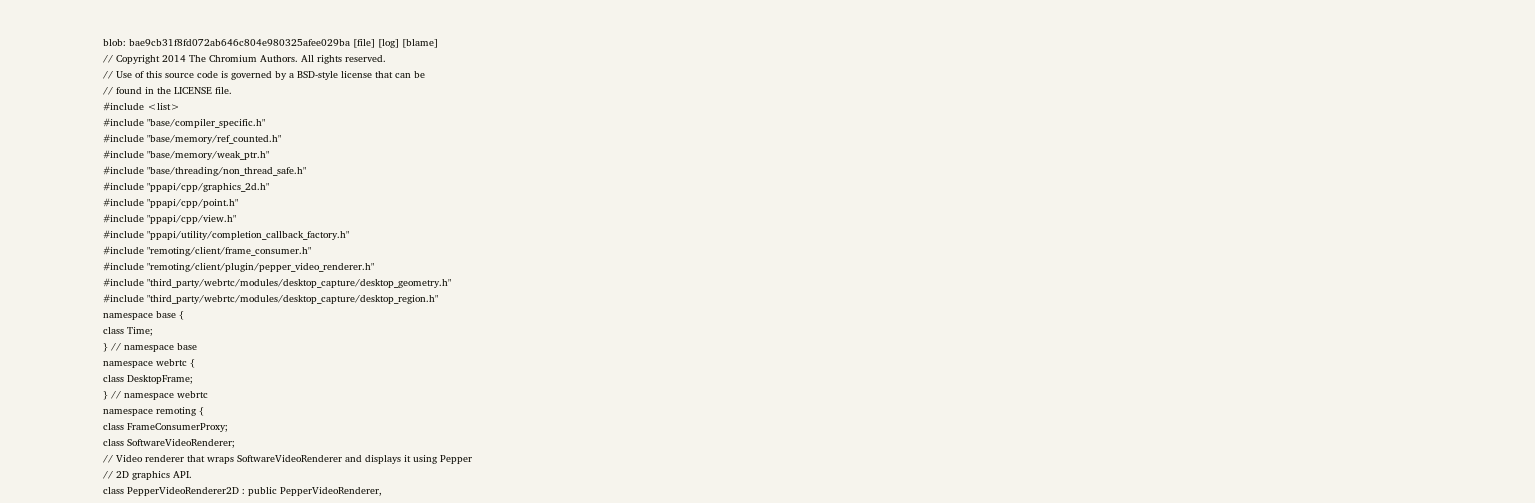blob: bae9cb31f8fd072ab646c804e980325afee029ba [file] [log] [blame]
// Copyright 2014 The Chromium Authors. All rights reserved.
// Use of this source code is governed by a BSD-style license that can be
// found in the LICENSE file.
#include <list>
#include "base/compiler_specific.h"
#include "base/memory/ref_counted.h"
#include "base/memory/weak_ptr.h"
#include "base/threading/non_thread_safe.h"
#include "ppapi/cpp/graphics_2d.h"
#include "ppapi/cpp/point.h"
#include "ppapi/cpp/view.h"
#include "ppapi/utility/completion_callback_factory.h"
#include "remoting/client/frame_consumer.h"
#include "remoting/client/plugin/pepper_video_renderer.h"
#include "third_party/webrtc/modules/desktop_capture/desktop_geometry.h"
#include "third_party/webrtc/modules/desktop_capture/desktop_region.h"
namespace base {
class Time;
} // namespace base
namespace webrtc {
class DesktopFrame;
} // namespace webrtc
namespace remoting {
class FrameConsumerProxy;
class SoftwareVideoRenderer;
// Video renderer that wraps SoftwareVideoRenderer and displays it using Pepper
// 2D graphics API.
class PepperVideoRenderer2D : public PepperVideoRenderer,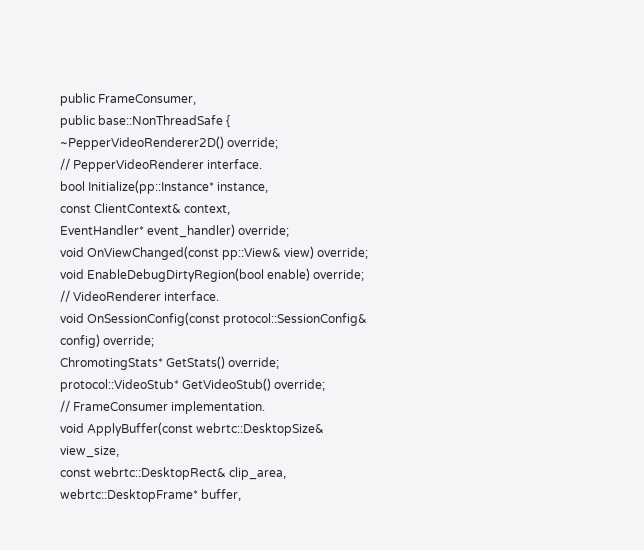public FrameConsumer,
public base::NonThreadSafe {
~PepperVideoRenderer2D() override;
// PepperVideoRenderer interface.
bool Initialize(pp::Instance* instance,
const ClientContext& context,
EventHandler* event_handler) override;
void OnViewChanged(const pp::View& view) override;
void EnableDebugDirtyRegion(bool enable) override;
// VideoRenderer interface.
void OnSessionConfig(const protocol::SessionConfig& config) override;
ChromotingStats* GetStats() override;
protocol::VideoStub* GetVideoStub() override;
// FrameConsumer implementation.
void ApplyBuffer(const webrtc::DesktopSize& view_size,
const webrtc::DesktopRect& clip_area,
webrtc::DesktopFrame* buffer,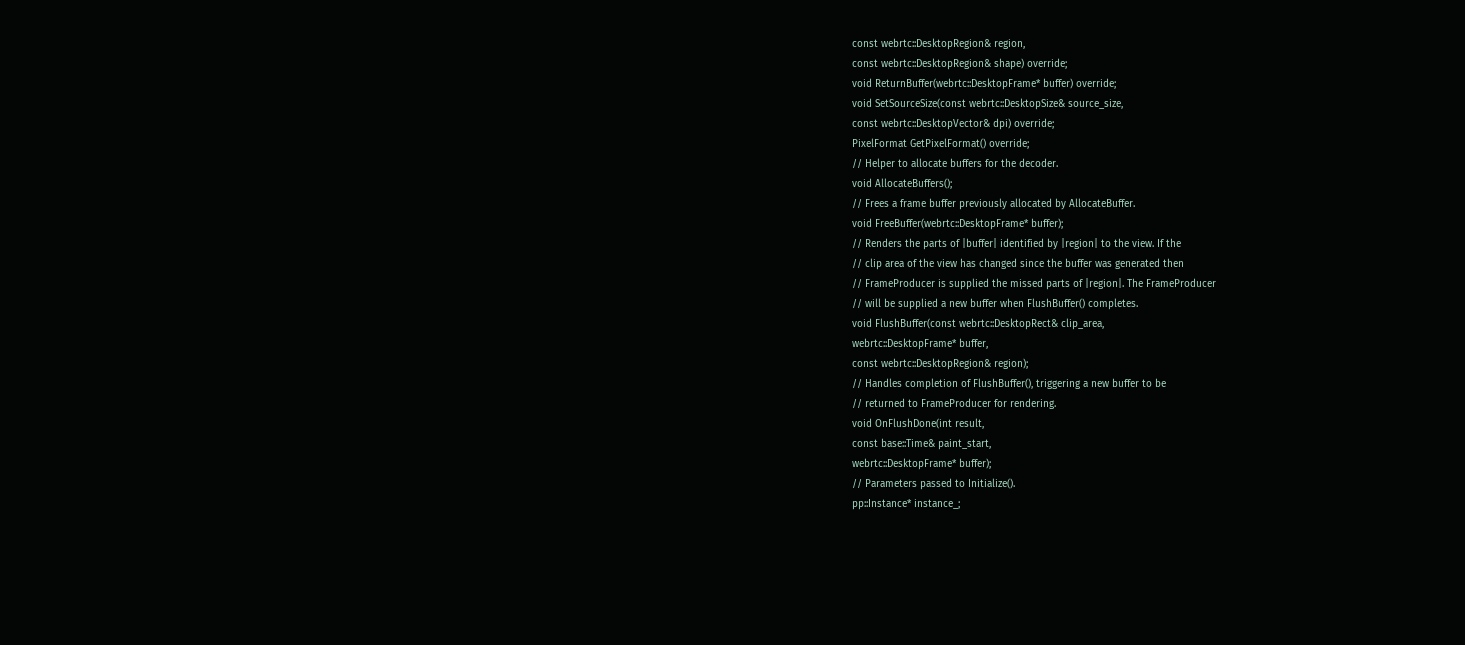const webrtc::DesktopRegion& region,
const webrtc::DesktopRegion& shape) override;
void ReturnBuffer(webrtc::DesktopFrame* buffer) override;
void SetSourceSize(const webrtc::DesktopSize& source_size,
const webrtc::DesktopVector& dpi) override;
PixelFormat GetPixelFormat() override;
// Helper to allocate buffers for the decoder.
void AllocateBuffers();
// Frees a frame buffer previously allocated by AllocateBuffer.
void FreeBuffer(webrtc::DesktopFrame* buffer);
// Renders the parts of |buffer| identified by |region| to the view. If the
// clip area of the view has changed since the buffer was generated then
// FrameProducer is supplied the missed parts of |region|. The FrameProducer
// will be supplied a new buffer when FlushBuffer() completes.
void FlushBuffer(const webrtc::DesktopRect& clip_area,
webrtc::DesktopFrame* buffer,
const webrtc::DesktopRegion& region);
// Handles completion of FlushBuffer(), triggering a new buffer to be
// returned to FrameProducer for rendering.
void OnFlushDone(int result,
const base::Time& paint_start,
webrtc::DesktopFrame* buffer);
// Parameters passed to Initialize().
pp::Instance* instance_;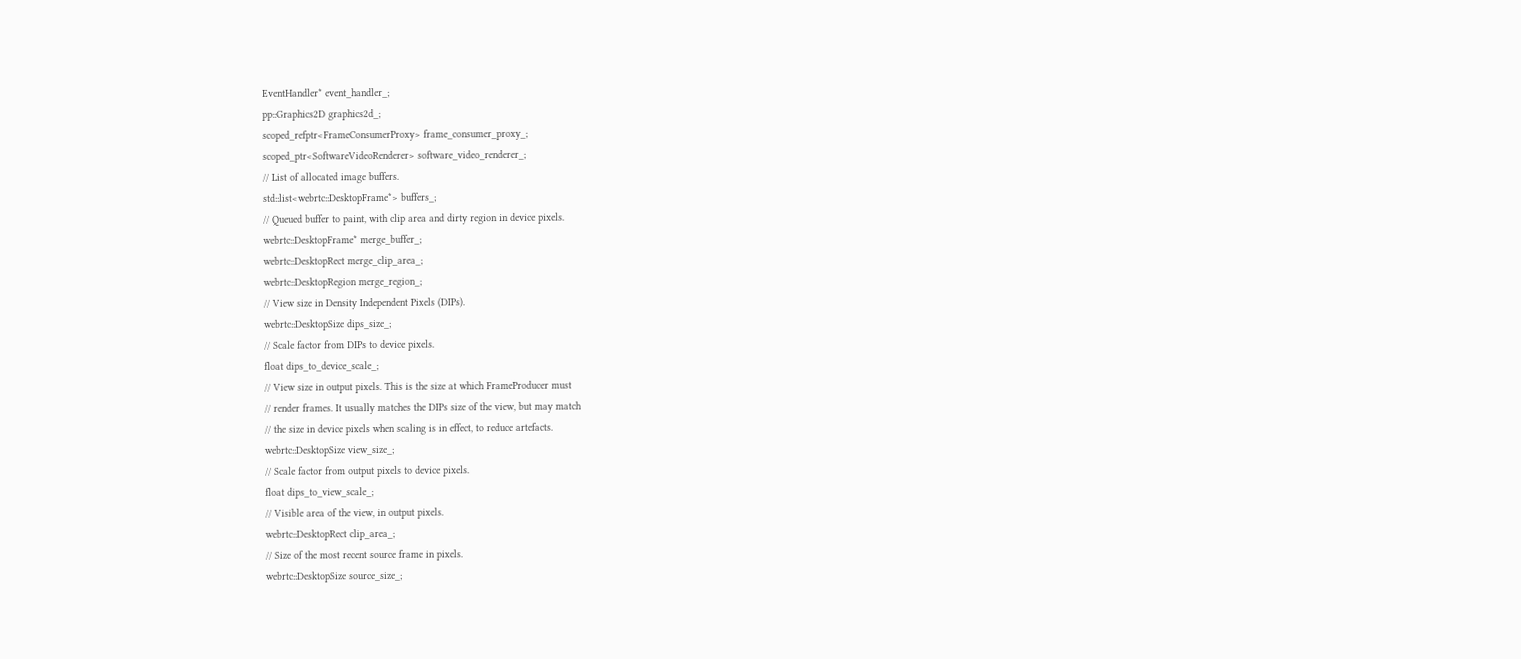EventHandler* event_handler_;
pp::Graphics2D graphics2d_;
scoped_refptr<FrameConsumerProxy> frame_consumer_proxy_;
scoped_ptr<SoftwareVideoRenderer> software_video_renderer_;
// List of allocated image buffers.
std::list<webrtc::DesktopFrame*> buffers_;
// Queued buffer to paint, with clip area and dirty region in device pixels.
webrtc::DesktopFrame* merge_buffer_;
webrtc::DesktopRect merge_clip_area_;
webrtc::DesktopRegion merge_region_;
// View size in Density Independent Pixels (DIPs).
webrtc::DesktopSize dips_size_;
// Scale factor from DIPs to device pixels.
float dips_to_device_scale_;
// View size in output pixels. This is the size at which FrameProducer must
// render frames. It usually matches the DIPs size of the view, but may match
// the size in device pixels when scaling is in effect, to reduce artefacts.
webrtc::DesktopSize view_size_;
// Scale factor from output pixels to device pixels.
float dips_to_view_scale_;
// Visible area of the view, in output pixels.
webrtc::DesktopRect clip_area_;
// Size of the most recent source frame in pixels.
webrtc::DesktopSize source_size_;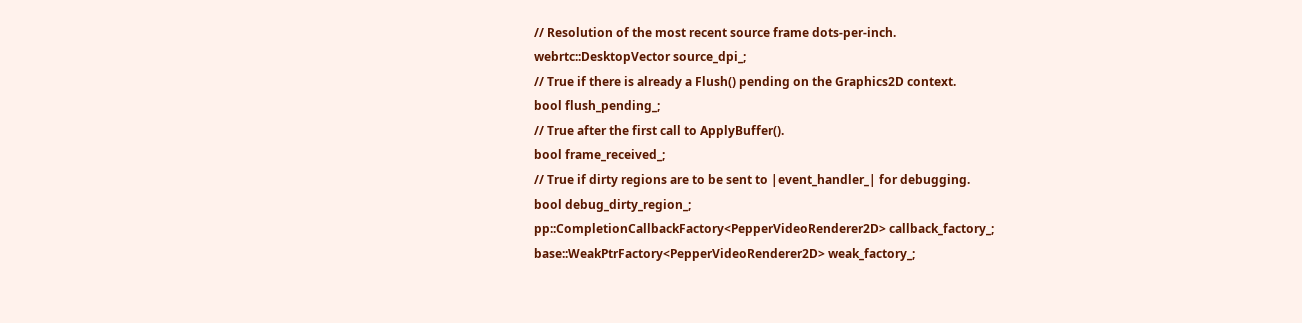// Resolution of the most recent source frame dots-per-inch.
webrtc::DesktopVector source_dpi_;
// True if there is already a Flush() pending on the Graphics2D context.
bool flush_pending_;
// True after the first call to ApplyBuffer().
bool frame_received_;
// True if dirty regions are to be sent to |event_handler_| for debugging.
bool debug_dirty_region_;
pp::CompletionCallbackFactory<PepperVideoRenderer2D> callback_factory_;
base::WeakPtrFactory<PepperVideoRenderer2D> weak_factory_;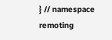} // namespace remoting